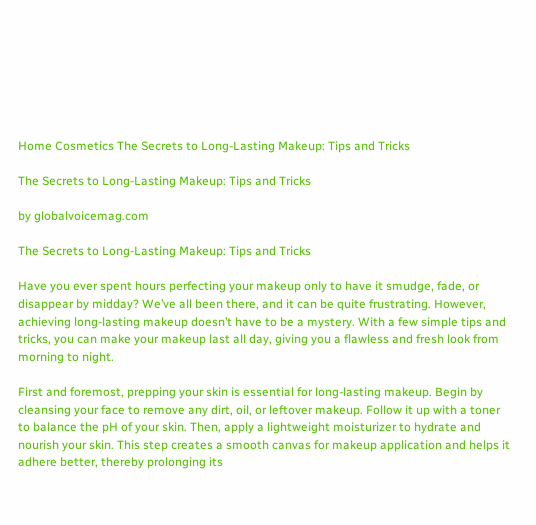Home Cosmetics The Secrets to Long-Lasting Makeup: Tips and Tricks

The Secrets to Long-Lasting Makeup: Tips and Tricks

by globalvoicemag.com

The Secrets to Long-Lasting Makeup: Tips and Tricks

Have you ever spent hours perfecting your makeup only to have it smudge, fade, or disappear by midday? We’ve all been there, and it can be quite frustrating. However, achieving long-lasting makeup doesn’t have to be a mystery. With a few simple tips and tricks, you can make your makeup last all day, giving you a flawless and fresh look from morning to night.

First and foremost, prepping your skin is essential for long-lasting makeup. Begin by cleansing your face to remove any dirt, oil, or leftover makeup. Follow it up with a toner to balance the pH of your skin. Then, apply a lightweight moisturizer to hydrate and nourish your skin. This step creates a smooth canvas for makeup application and helps it adhere better, thereby prolonging its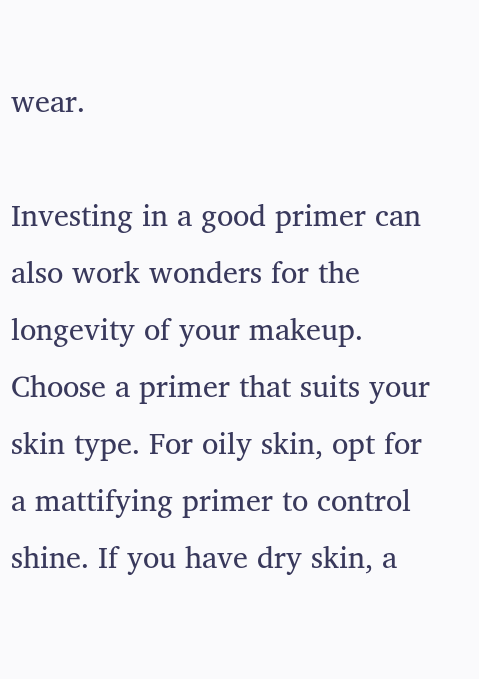wear.

Investing in a good primer can also work wonders for the longevity of your makeup. Choose a primer that suits your skin type. For oily skin, opt for a mattifying primer to control shine. If you have dry skin, a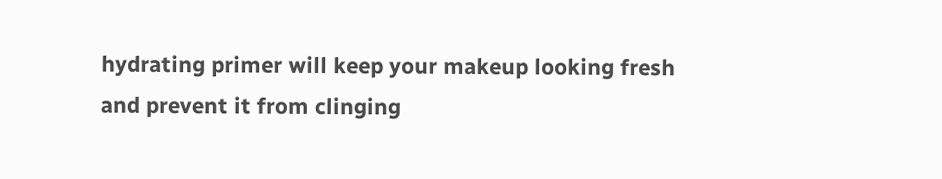hydrating primer will keep your makeup looking fresh and prevent it from clinging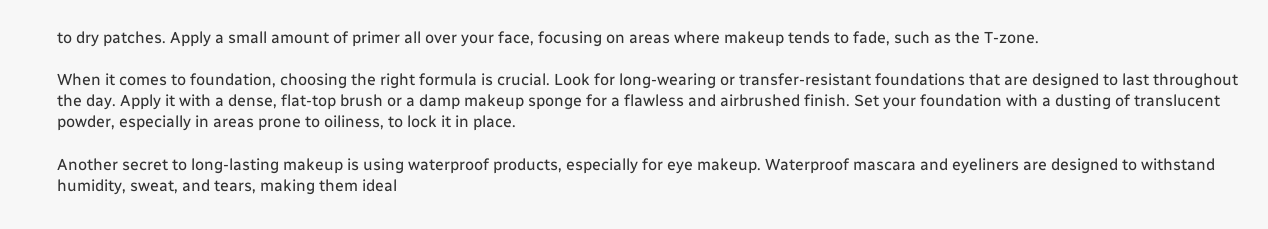to dry patches. Apply a small amount of primer all over your face, focusing on areas where makeup tends to fade, such as the T-zone.

When it comes to foundation, choosing the right formula is crucial. Look for long-wearing or transfer-resistant foundations that are designed to last throughout the day. Apply it with a dense, flat-top brush or a damp makeup sponge for a flawless and airbrushed finish. Set your foundation with a dusting of translucent powder, especially in areas prone to oiliness, to lock it in place.

Another secret to long-lasting makeup is using waterproof products, especially for eye makeup. Waterproof mascara and eyeliners are designed to withstand humidity, sweat, and tears, making them ideal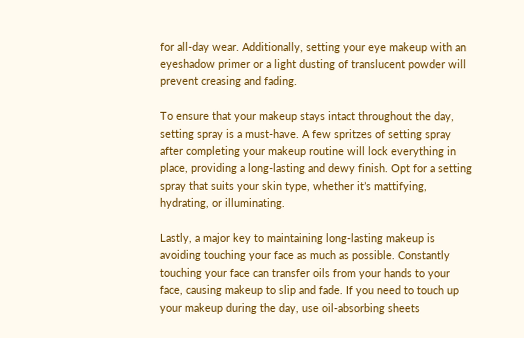for all-day wear. Additionally, setting your eye makeup with an eyeshadow primer or a light dusting of translucent powder will prevent creasing and fading.

To ensure that your makeup stays intact throughout the day, setting spray is a must-have. A few spritzes of setting spray after completing your makeup routine will lock everything in place, providing a long-lasting and dewy finish. Opt for a setting spray that suits your skin type, whether it’s mattifying, hydrating, or illuminating.

Lastly, a major key to maintaining long-lasting makeup is avoiding touching your face as much as possible. Constantly touching your face can transfer oils from your hands to your face, causing makeup to slip and fade. If you need to touch up your makeup during the day, use oil-absorbing sheets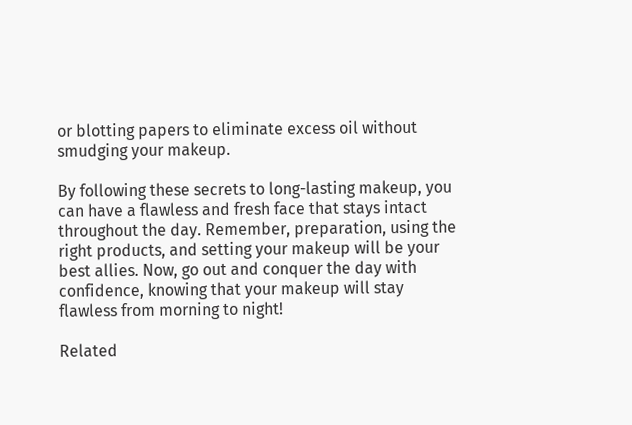or blotting papers to eliminate excess oil without smudging your makeup.

By following these secrets to long-lasting makeup, you can have a flawless and fresh face that stays intact throughout the day. Remember, preparation, using the right products, and setting your makeup will be your best allies. Now, go out and conquer the day with confidence, knowing that your makeup will stay flawless from morning to night!

Related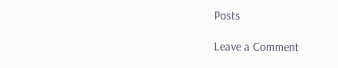Posts

Leave a Comment